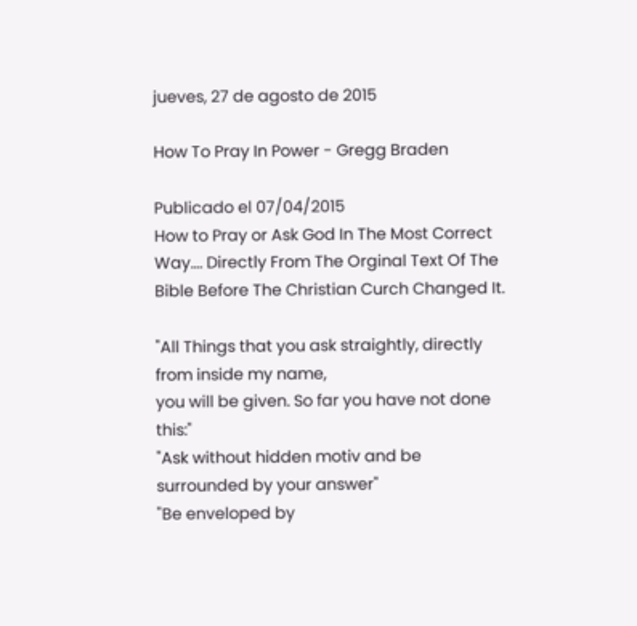jueves, 27 de agosto de 2015

How To Pray In Power - Gregg Braden

Publicado el 07/04/2015
How to Pray or Ask God In The Most Correct Way.... Directly From The Orginal Text Of The Bible Before The Christian Curch Changed It.

"All Things that you ask straightly, directly from inside my name,
you will be given. So far you have not done this:"
"Ask without hidden motiv and be surrounded by your answer"
"Be enveloped by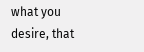what you desire, that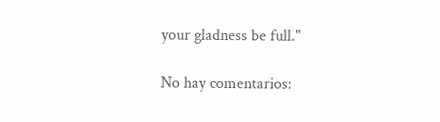your gladness be full."

No hay comentarios: